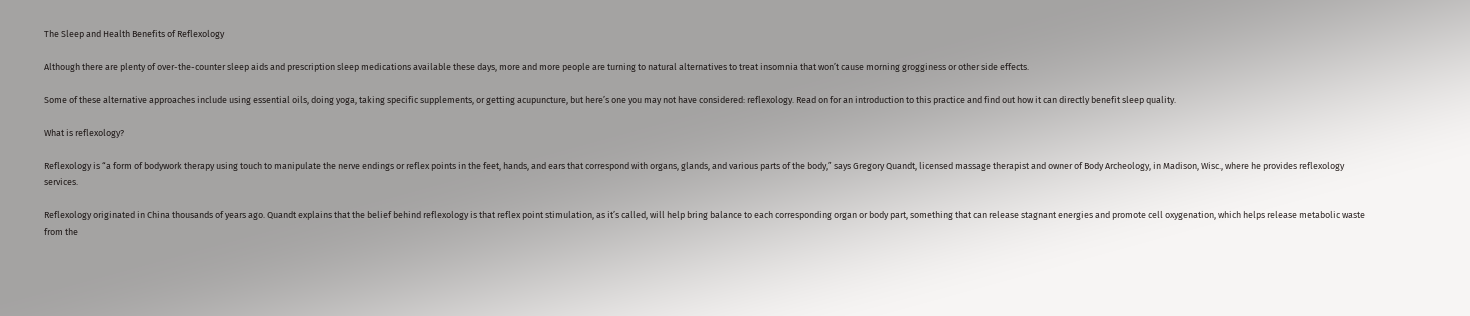The Sleep and Health Benefits of Reflexology

Although there are plenty of over-the-counter sleep aids and prescription sleep medications available these days, more and more people are turning to natural alternatives to treat insomnia that won’t cause morning grogginess or other side effects.

Some of these alternative approaches include using essential oils, doing yoga, taking specific supplements, or getting acupuncture, but here’s one you may not have considered: reflexology. Read on for an introduction to this practice and find out how it can directly benefit sleep quality.

What is reflexology?

Reflexology is “a form of bodywork therapy using touch to manipulate the nerve endings or reflex points in the feet, hands, and ears that correspond with organs, glands, and various parts of the body,” says Gregory Quandt, licensed massage therapist and owner of Body Archeology, in Madison, Wisc., where he provides reflexology services.

Reflexology originated in China thousands of years ago. Quandt explains that the belief behind reflexology is that reflex point stimulation, as it’s called, will help bring balance to each corresponding organ or body part, something that can release stagnant energies and promote cell oxygenation, which helps release metabolic waste from the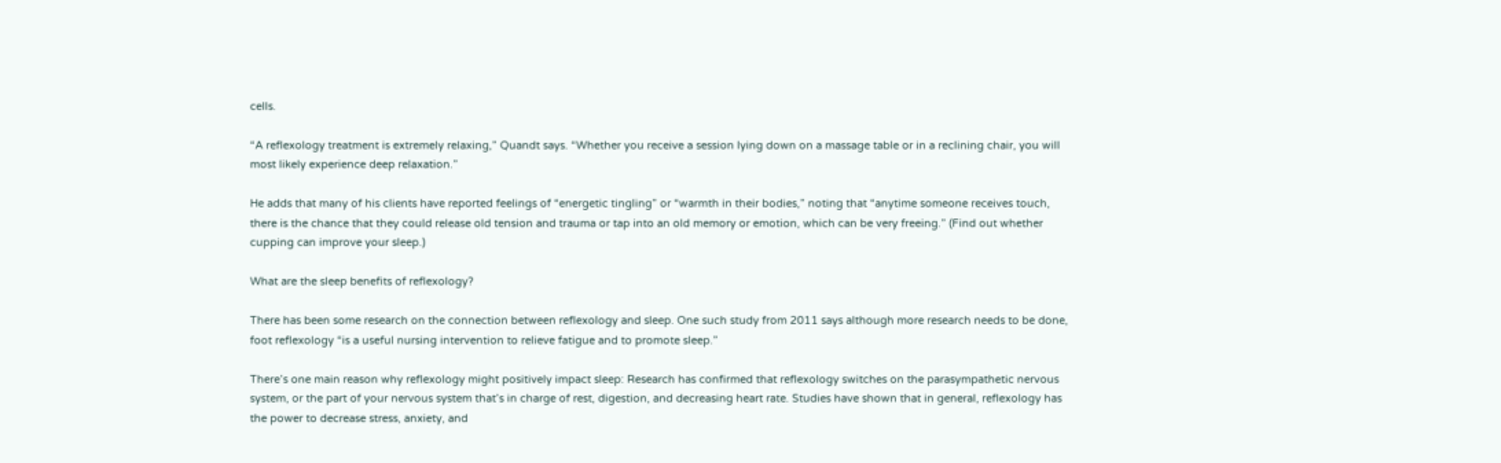cells.

“A reflexology treatment is extremely relaxing,” Quandt says. “Whether you receive a session lying down on a massage table or in a reclining chair, you will most likely experience deep relaxation.”

He adds that many of his clients have reported feelings of “energetic tingling” or “warmth in their bodies,” noting that “anytime someone receives touch, there is the chance that they could release old tension and trauma or tap into an old memory or emotion, which can be very freeing.” (Find out whether cupping can improve your sleep.)

What are the sleep benefits of reflexology?

There has been some research on the connection between reflexology and sleep. One such study from 2011 says although more research needs to be done, foot reflexology “is a useful nursing intervention to relieve fatigue and to promote sleep.”

There’s one main reason why reflexology might positively impact sleep: Research has confirmed that reflexology switches on the parasympathetic nervous system, or the part of your nervous system that’s in charge of rest, digestion, and decreasing heart rate. Studies have shown that in general, reflexology has the power to decrease stress, anxiety, and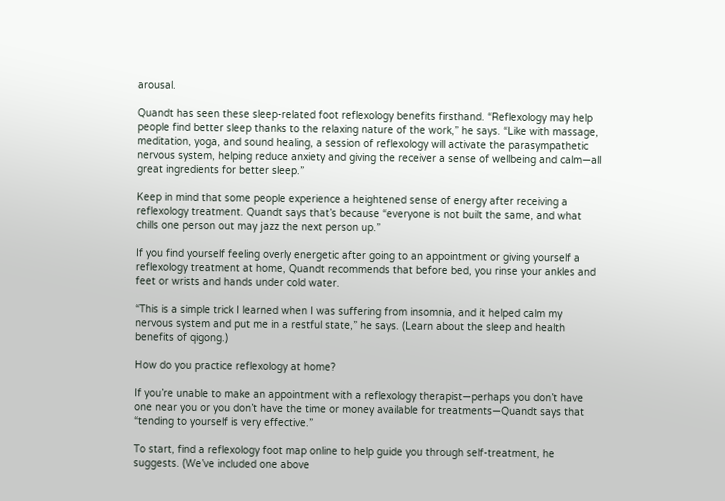arousal.

Quandt has seen these sleep-related foot reflexology benefits firsthand. “Reflexology may help people find better sleep thanks to the relaxing nature of the work,” he says. “Like with massage, meditation, yoga, and sound healing, a session of reflexology will activate the parasympathetic nervous system, helping reduce anxiety and giving the receiver a sense of wellbeing and calm—all great ingredients for better sleep.”

Keep in mind that some people experience a heightened sense of energy after receiving a reflexology treatment. Quandt says that’s because “everyone is not built the same, and what chills one person out may jazz the next person up.”

If you find yourself feeling overly energetic after going to an appointment or giving yourself a reflexology treatment at home, Quandt recommends that before bed, you rinse your ankles and feet or wrists and hands under cold water.

“This is a simple trick I learned when I was suffering from insomnia, and it helped calm my nervous system and put me in a restful state,” he says. (Learn about the sleep and health benefits of qigong.)

How do you practice reflexology at home?

If you’re unable to make an appointment with a reflexology therapist—perhaps you don’t have one near you or you don’t have the time or money available for treatments—Quandt says that “tending to yourself is very effective.”

To start, find a reflexology foot map online to help guide you through self-treatment, he suggests. (We’ve included one above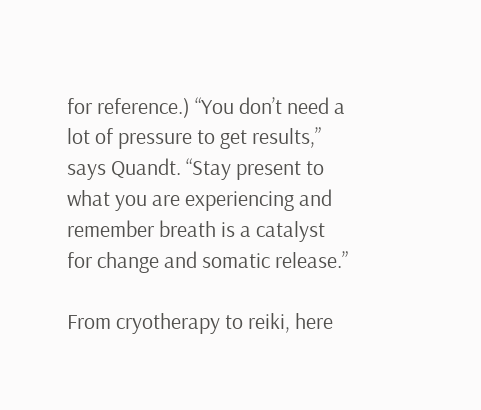for reference.) “You don’t need a lot of pressure to get results,” says Quandt. “Stay present to what you are experiencing and remember breath is a catalyst for change and somatic release.”

From cryotherapy to reiki, here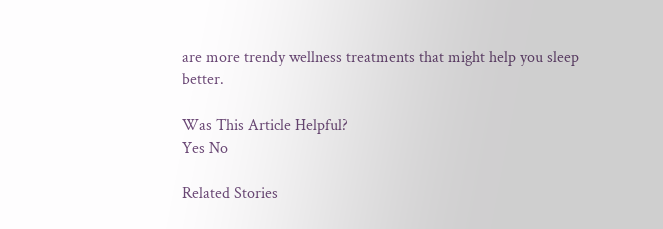are more trendy wellness treatments that might help you sleep better.

Was This Article Helpful?
Yes No

Related Stories